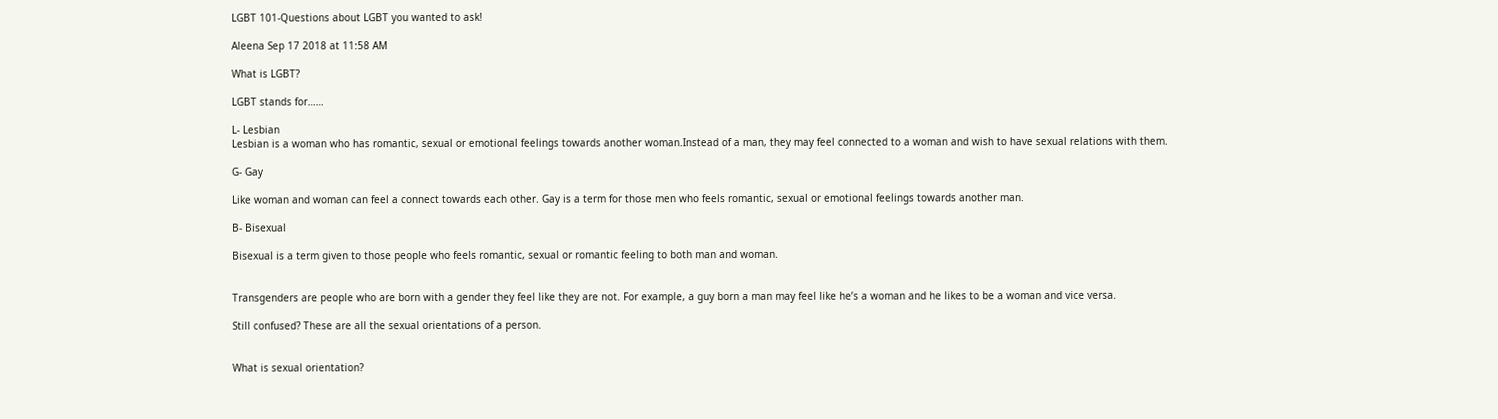LGBT 101-Questions about LGBT you wanted to ask!

Aleena Sep 17 2018 at 11:58 AM

What is LGBT?

LGBT stands for……

L- Lesbian
Lesbian is a woman who has romantic, sexual or emotional feelings towards another woman.Instead of a man, they may feel connected to a woman and wish to have sexual relations with them.

G- Gay

Like woman and woman can feel a connect towards each other. Gay is a term for those men who feels romantic, sexual or emotional feelings towards another man.

B- Bisexual

Bisexual is a term given to those people who feels romantic, sexual or romantic feeling to both man and woman.


Transgenders are people who are born with a gender they feel like they are not. For example, a guy born a man may feel like he’s a woman and he likes to be a woman and vice versa.

Still confused? These are all the sexual orientations of a person.


What is sexual orientation?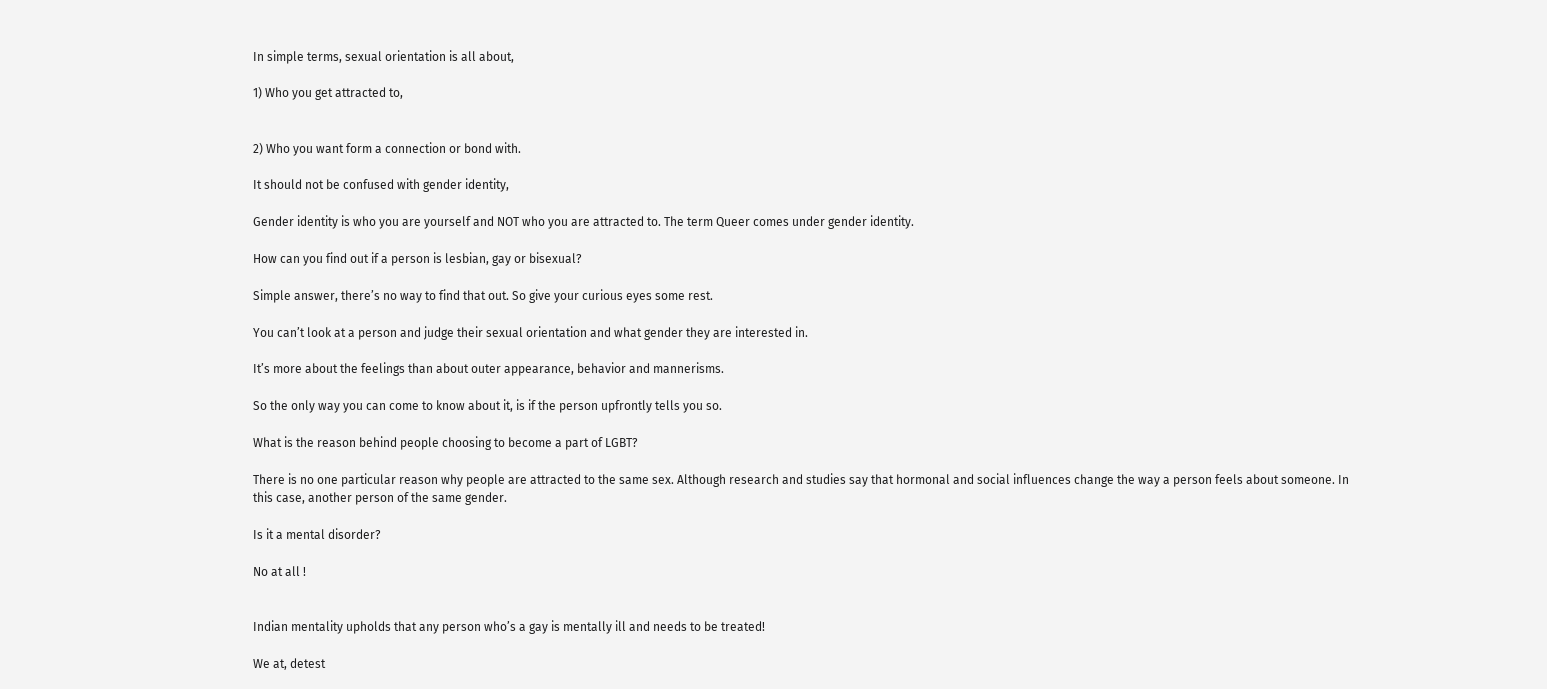In simple terms, sexual orientation is all about,

1) Who you get attracted to,


2) Who you want form a connection or bond with.

It should not be confused with gender identity,

Gender identity is who you are yourself and NOT who you are attracted to. The term Queer comes under gender identity.

How can you find out if a person is lesbian, gay or bisexual?

Simple answer, there’s no way to find that out. So give your curious eyes some rest.

You can’t look at a person and judge their sexual orientation and what gender they are interested in.

It’s more about the feelings than about outer appearance, behavior and mannerisms.

So the only way you can come to know about it, is if the person upfrontly tells you so.

What is the reason behind people choosing to become a part of LGBT?

There is no one particular reason why people are attracted to the same sex. Although research and studies say that hormonal and social influences change the way a person feels about someone. In this case, another person of the same gender.

Is it a mental disorder?

No at all !


Indian mentality upholds that any person who’s a gay is mentally ill and needs to be treated!

We at, detest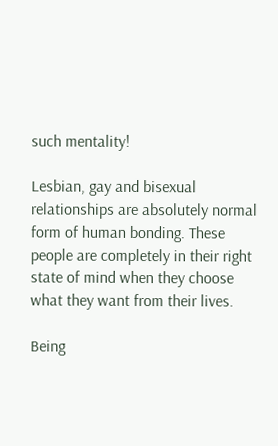such mentality!

Lesbian, gay and bisexual relationships are absolutely normal form of human bonding. These people are completely in their right state of mind when they choose what they want from their lives.

Being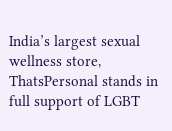India’s largest sexual wellness store, ThatsPersonal stands in full support of LGBT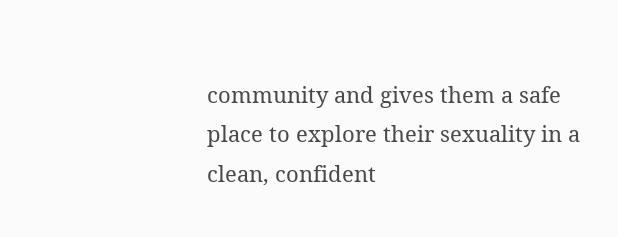community and gives them a safe place to explore their sexuality in a clean, confident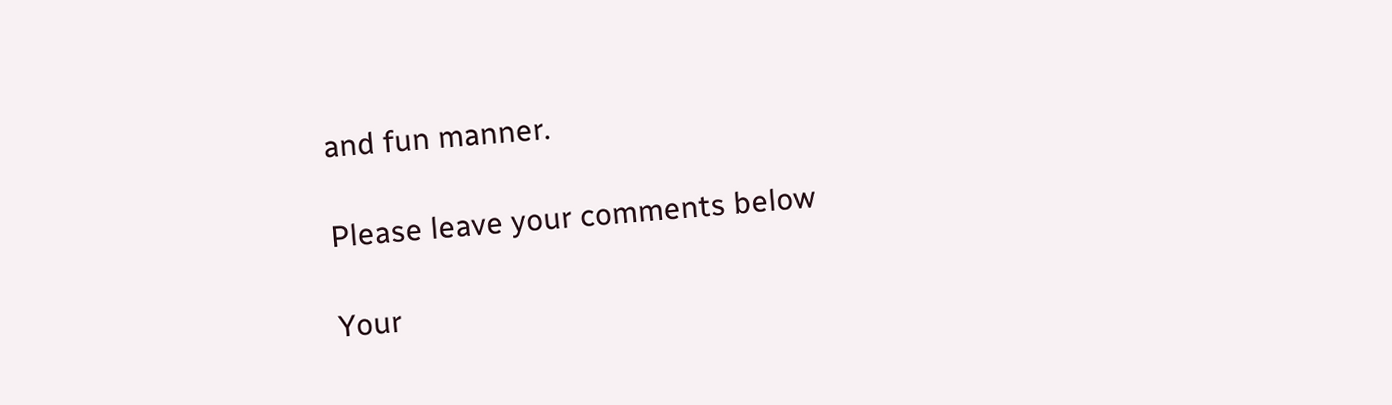and fun manner.

Please leave your comments below

Your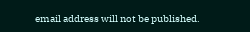email address will not be published.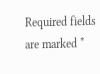Required fields are marked *